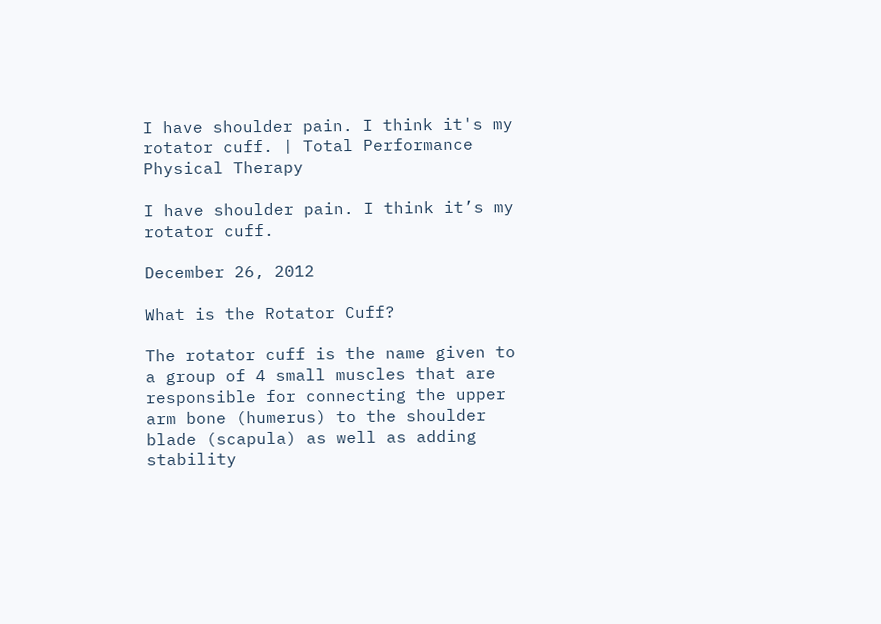I have shoulder pain. I think it's my rotator cuff. | Total Performance Physical Therapy

I have shoulder pain. I think it’s my rotator cuff.

December 26, 2012

What is the Rotator Cuff?

The rotator cuff is the name given to a group of 4 small muscles that are responsible for connecting the upper arm bone (humerus) to the shoulder blade (scapula) as well as adding stability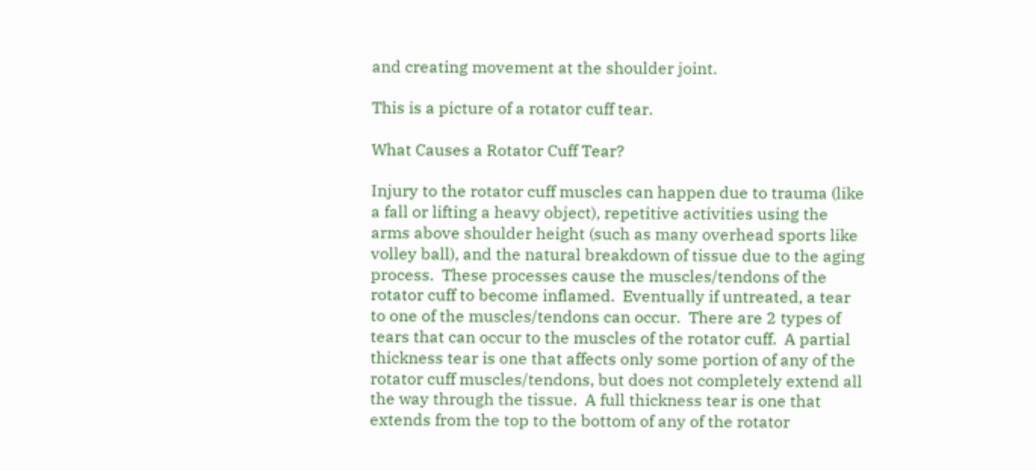and creating movement at the shoulder joint.

This is a picture of a rotator cuff tear.

What Causes a Rotator Cuff Tear?

Injury to the rotator cuff muscles can happen due to trauma (like a fall or lifting a heavy object), repetitive activities using the arms above shoulder height (such as many overhead sports like volley ball), and the natural breakdown of tissue due to the aging process.  These processes cause the muscles/tendons of the rotator cuff to become inflamed.  Eventually if untreated, a tear to one of the muscles/tendons can occur.  There are 2 types of tears that can occur to the muscles of the rotator cuff.  A partial thickness tear is one that affects only some portion of any of the rotator cuff muscles/tendons, but does not completely extend all the way through the tissue.  A full thickness tear is one that extends from the top to the bottom of any of the rotator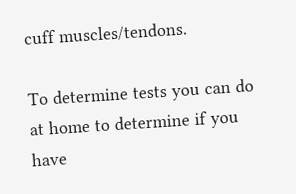cuff muscles/tendons.

To determine tests you can do at home to determine if you have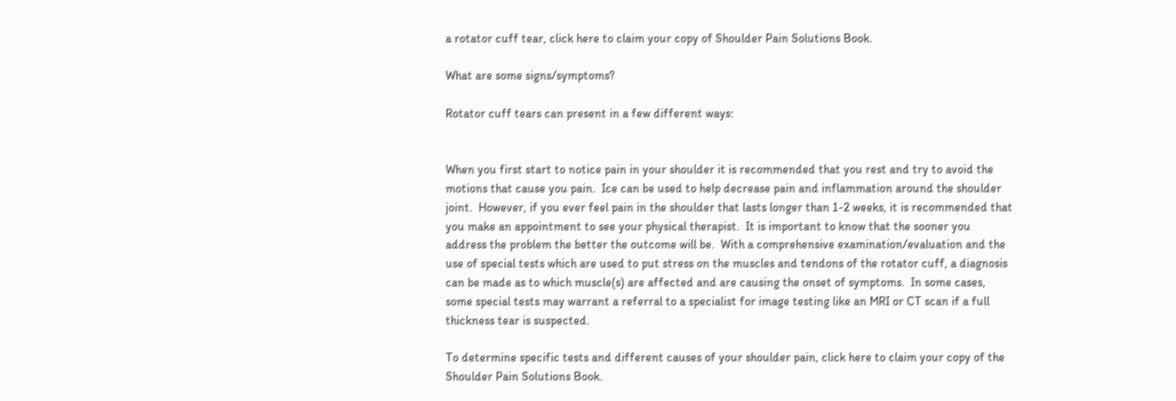a rotator cuff tear, click here to claim your copy of Shoulder Pain Solutions Book.

What are some signs/symptoms?

Rotator cuff tears can present in a few different ways:


When you first start to notice pain in your shoulder it is recommended that you rest and try to avoid the motions that cause you pain.  Ice can be used to help decrease pain and inflammation around the shoulder joint.  However, if you ever feel pain in the shoulder that lasts longer than 1-2 weeks, it is recommended that you make an appointment to see your physical therapist.  It is important to know that the sooner you address the problem the better the outcome will be.  With a comprehensive examination/evaluation and the use of special tests which are used to put stress on the muscles and tendons of the rotator cuff, a diagnosis can be made as to which muscle(s) are affected and are causing the onset of symptoms.  In some cases, some special tests may warrant a referral to a specialist for image testing like an MRI or CT scan if a full thickness tear is suspected.

To determine specific tests and different causes of your shoulder pain, click here to claim your copy of the Shoulder Pain Solutions Book.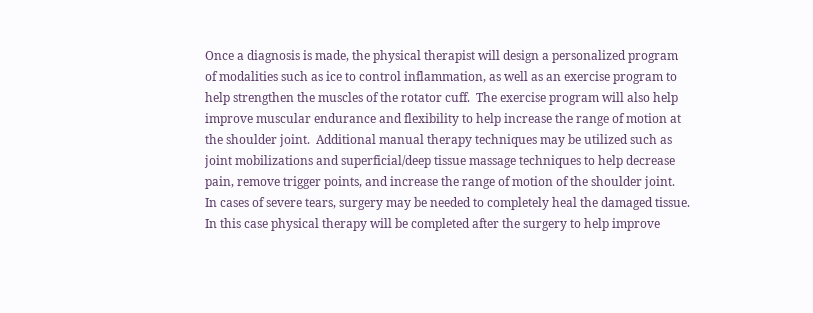Once a diagnosis is made, the physical therapist will design a personalized program of modalities such as ice to control inflammation, as well as an exercise program to help strengthen the muscles of the rotator cuff.  The exercise program will also help improve muscular endurance and flexibility to help increase the range of motion at the shoulder joint.  Additional manual therapy techniques may be utilized such as joint mobilizations and superficial/deep tissue massage techniques to help decrease pain, remove trigger points, and increase the range of motion of the shoulder joint.  In cases of severe tears, surgery may be needed to completely heal the damaged tissue.  In this case physical therapy will be completed after the surgery to help improve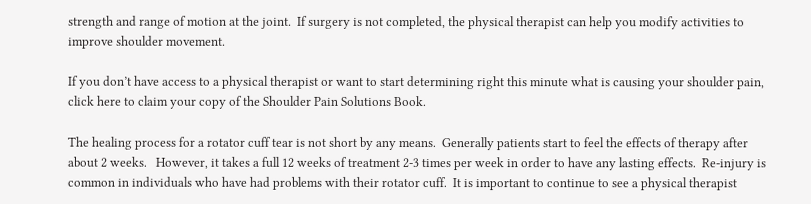strength and range of motion at the joint.  If surgery is not completed, the physical therapist can help you modify activities to improve shoulder movement.

If you don’t have access to a physical therapist or want to start determining right this minute what is causing your shoulder pain, click here to claim your copy of the Shoulder Pain Solutions Book.

The healing process for a rotator cuff tear is not short by any means.  Generally patients start to feel the effects of therapy after about 2 weeks.   However, it takes a full 12 weeks of treatment 2-3 times per week in order to have any lasting effects.  Re-injury is common in individuals who have had problems with their rotator cuff.  It is important to continue to see a physical therapist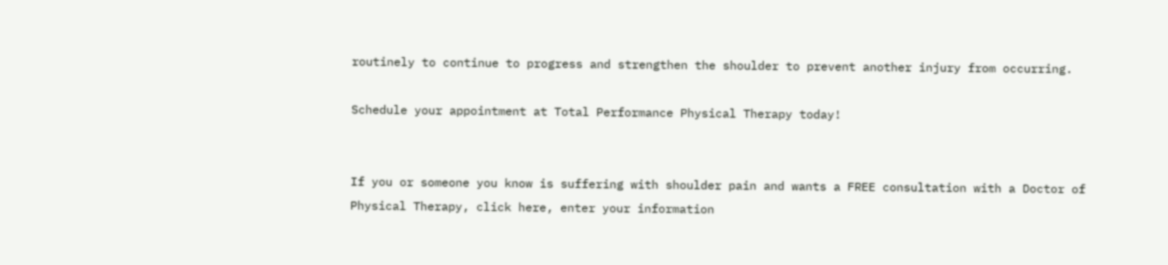routinely to continue to progress and strengthen the shoulder to prevent another injury from occurring.

Schedule your appointment at Total Performance Physical Therapy today!


If you or someone you know is suffering with shoulder pain and wants a FREE consultation with a Doctor of Physical Therapy, click here, enter your information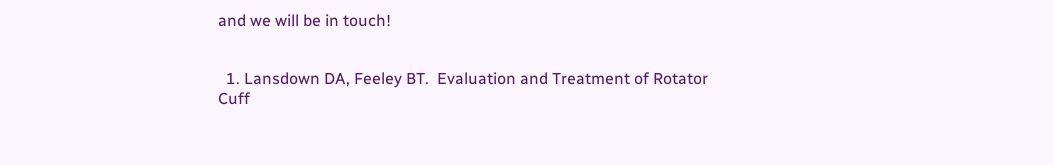and we will be in touch!


  1. Lansdown DA, Feeley BT.  Evaluation and Treatment of Rotator Cuff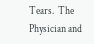Tears.  The Physician and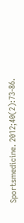Sportsmedicine. 2012;40(2):73-86.